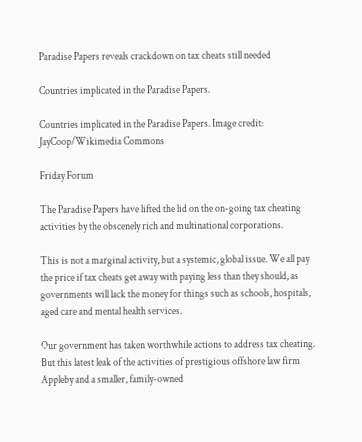Paradise Papers reveals crackdown on tax cheats still needed

Countries implicated in the Paradise Papers.

Countries implicated in the Paradise Papers. Image credit: JayCoop/Wikimedia Commons

Friday Forum

The Paradise Papers have lifted the lid on the on-going tax cheating activities by the obscenely rich and multinational corporations.

This is not a marginal activity, but a systemic, global issue. We all pay the price if tax cheats get away with paying less than they should, as governments will lack the money for things such as schools, hospitals, aged care and mental health services.

Our government has taken worthwhile actions to address tax cheating. But this latest leak of the activities of prestigious offshore law firm Appleby and a smaller, family-owned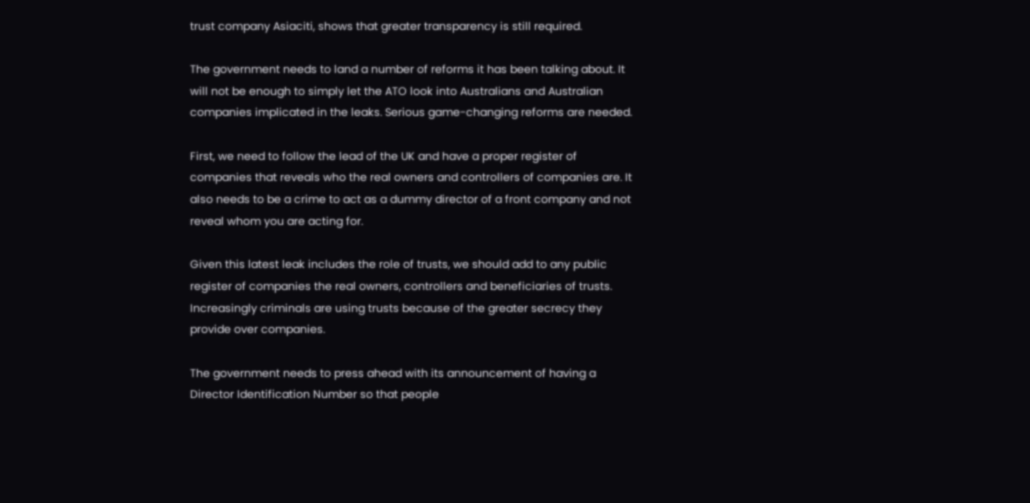trust company Asiaciti, shows that greater transparency is still required.

The government needs to land a number of reforms it has been talking about. It will not be enough to simply let the ATO look into Australians and Australian companies implicated in the leaks. Serious game-changing reforms are needed.

First, we need to follow the lead of the UK and have a proper register of companies that reveals who the real owners and controllers of companies are. It also needs to be a crime to act as a dummy director of a front company and not reveal whom you are acting for.

Given this latest leak includes the role of trusts, we should add to any public register of companies the real owners, controllers and beneficiaries of trusts. Increasingly criminals are using trusts because of the greater secrecy they provide over companies.

The government needs to press ahead with its announcement of having a Director Identification Number so that people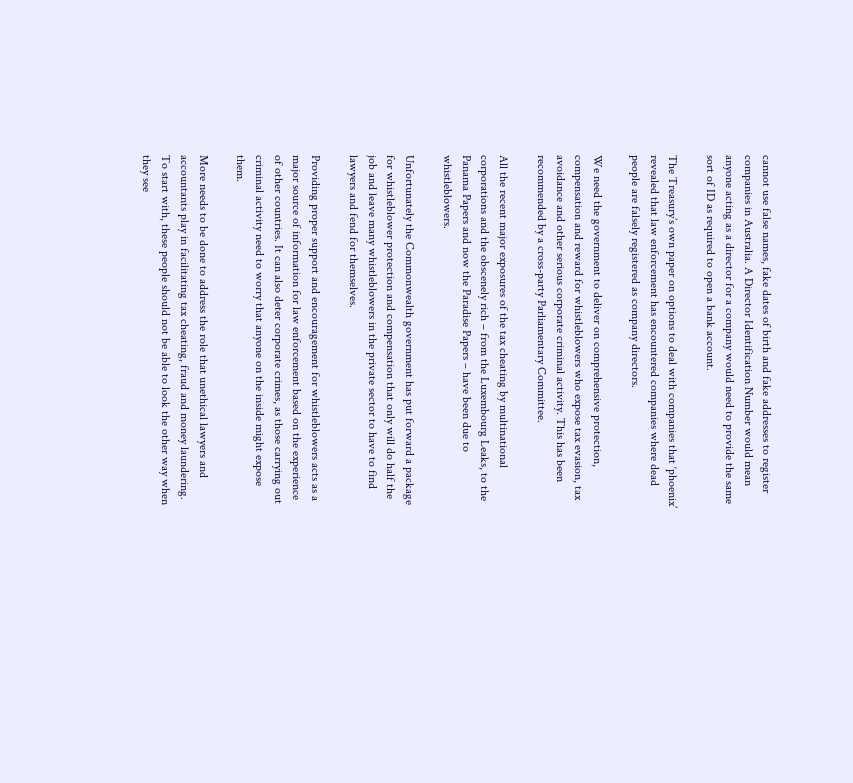cannot use false names, fake dates of birth and fake addresses to register companies in Australia. A Director Identification Number would mean anyone acting as a director for a company would need to provide the same sort of ID as required to open a bank account.

The Treasury’s own paper on options to deal with companies that ‘phoenix’ revealed that law enforcement has encountered companies where dead people are falsely registered as company directors.

We need the government to deliver on comprehensive protection, compensation and reward for whistleblowers who expose tax evasion, tax avoidance and other serious corporate criminal activity. This has been recommended by a cross-party Parliamentary Committee.

All the recent major exposures of the tax cheating by multinational corporations and the obscenely rich – from the Luxembourg Leaks, to the Panama Papers and now the Paradise Papers – have been due to whistleblowers.

Unfortunately the Commonwealth government has put forward a package for whistleblower protection and compensation that only will do half the job and leave many whistleblowers in the private sector to have to find lawyers and fend for themselves.

Providing proper support and encouragement for whistleblowers acts as a major source of information for law enforcement based on the experience of other countries. It can also deter corporate crimes, as those carrying out criminal activity need to worry that anyone on the inside might expose them.

More needs to be done to address the role that unethical lawyers and accountants play in facilitating tax cheating, fraud and money laundering. To start with, these people should not be able to look the other way when they see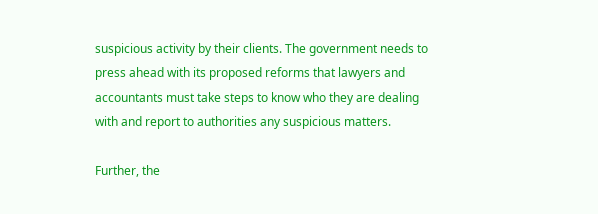suspicious activity by their clients. The government needs to press ahead with its proposed reforms that lawyers and accountants must take steps to know who they are dealing with and report to authorities any suspicious matters.

Further, the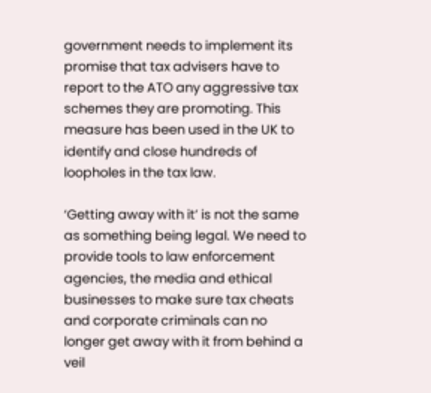government needs to implement its promise that tax advisers have to report to the ATO any aggressive tax schemes they are promoting. This measure has been used in the UK to identify and close hundreds of loopholes in the tax law.

‘Getting away with it’ is not the same as something being legal. We need to provide tools to law enforcement agencies, the media and ethical businesses to make sure tax cheats and corporate criminals can no longer get away with it from behind a veil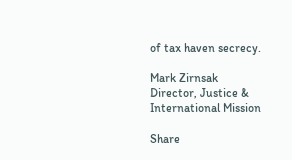of tax haven secrecy.

Mark Zirnsak
Director, Justice & International Mission

Share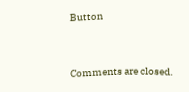Button



Comments are closed.